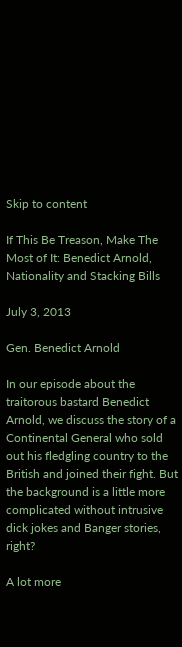Skip to content

If This Be Treason, Make The Most of It: Benedict Arnold, Nationality and Stacking Bills

July 3, 2013

Gen. Benedict Arnold

In our episode about the traitorous bastard Benedict Arnold, we discuss the story of a Continental General who sold out his fledgling country to the British and joined their fight. But the background is a little more complicated without intrusive dick jokes and Banger stories, right?

A lot more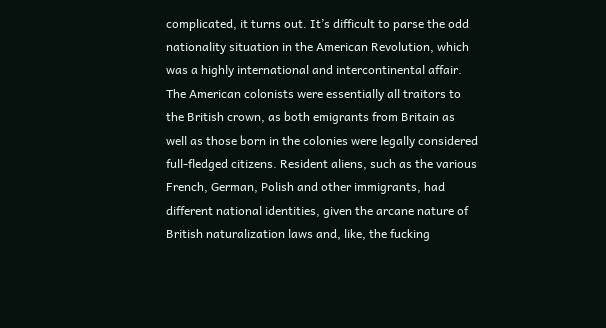complicated, it turns out. It’s difficult to parse the odd nationality situation in the American Revolution, which was a highly international and intercontinental affair. The American colonists were essentially all traitors to the British crown, as both emigrants from Britain as well as those born in the colonies were legally considered full-fledged citizens. Resident aliens, such as the various French, German, Polish and other immigrants, had different national identities, given the arcane nature of British naturalization laws and, like, the fucking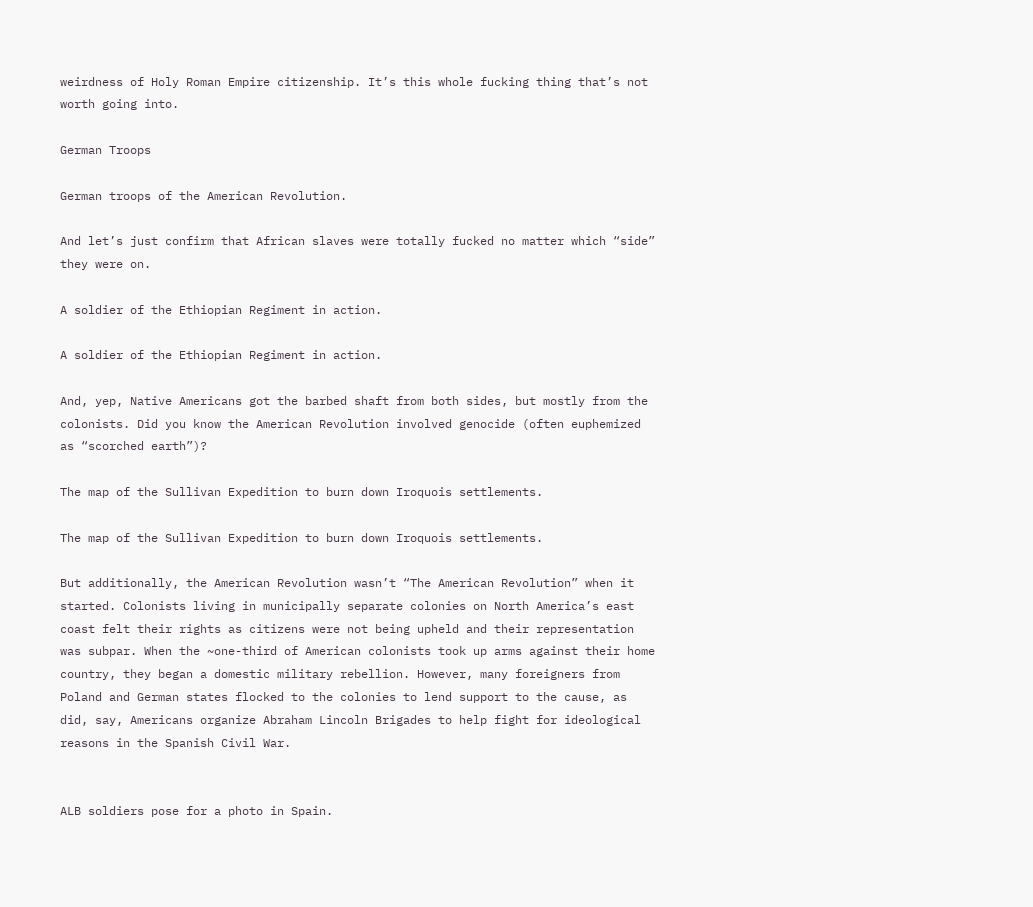weirdness of Holy Roman Empire citizenship. It’s this whole fucking thing that’s not worth going into.

German Troops

German troops of the American Revolution.

And let’s just confirm that African slaves were totally fucked no matter which “side” they were on.

A soldier of the Ethiopian Regiment in action.

A soldier of the Ethiopian Regiment in action.

And, yep, Native Americans got the barbed shaft from both sides, but mostly from the colonists. Did you know the American Revolution involved genocide (often euphemized as “scorched earth”)?

The map of the Sullivan Expedition to burn down Iroquois settlements.

The map of the Sullivan Expedition to burn down Iroquois settlements.

But additionally, the American Revolution wasn’t “The American Revolution” when it started. Colonists living in municipally separate colonies on North America’s east coast felt their rights as citizens were not being upheld and their representation was subpar. When the ~one-third of American colonists took up arms against their home country, they began a domestic military rebellion. However, many foreigners from Poland and German states flocked to the colonies to lend support to the cause, as did, say, Americans organize Abraham Lincoln Brigades to help fight for ideological reasons in the Spanish Civil War.


ALB soldiers pose for a photo in Spain.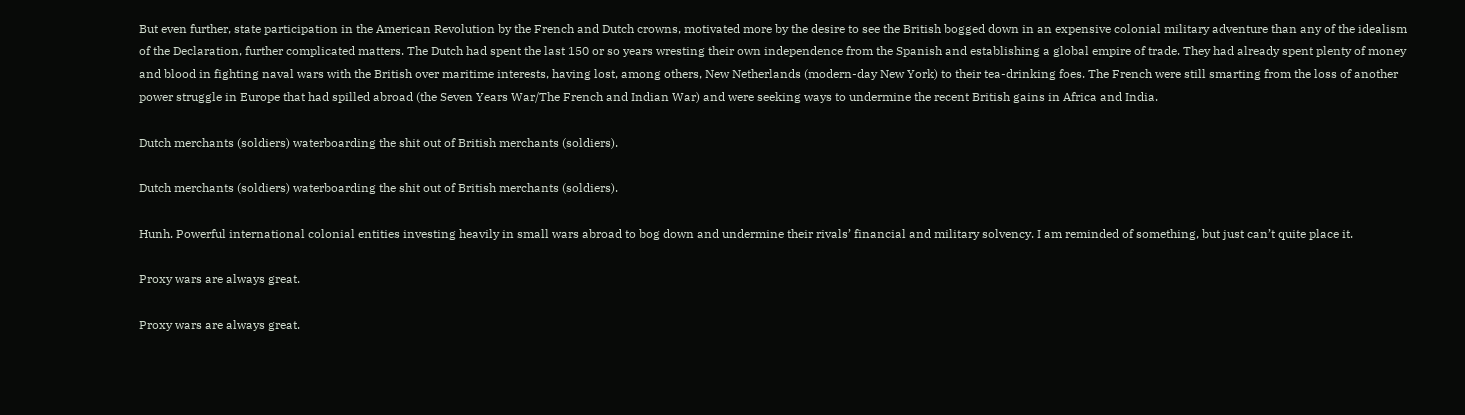But even further, state participation in the American Revolution by the French and Dutch crowns, motivated more by the desire to see the British bogged down in an expensive colonial military adventure than any of the idealism of the Declaration, further complicated matters. The Dutch had spent the last 150 or so years wresting their own independence from the Spanish and establishing a global empire of trade. They had already spent plenty of money and blood in fighting naval wars with the British over maritime interests, having lost, among others, New Netherlands (modern-day New York) to their tea-drinking foes. The French were still smarting from the loss of another power struggle in Europe that had spilled abroad (the Seven Years War/The French and Indian War) and were seeking ways to undermine the recent British gains in Africa and India.

Dutch merchants (soldiers) waterboarding the shit out of British merchants (soldiers).

Dutch merchants (soldiers) waterboarding the shit out of British merchants (soldiers).

Hunh. Powerful international colonial entities investing heavily in small wars abroad to bog down and undermine their rivals’ financial and military solvency. I am reminded of something, but just can’t quite place it.

Proxy wars are always great.

Proxy wars are always great.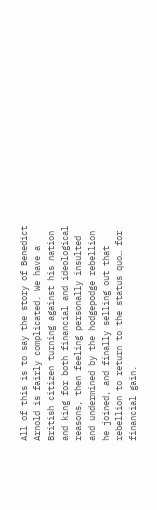All of this is to say the story of Benedict Arnold is fairly complicated. We have a British citizen turning against his nation and king for both financial and ideological reasons, then feeling personally insulted and undermined by the hodgepodge rebellion he joined, and finally selling out that rebellion to return to the status quo… for financial gain.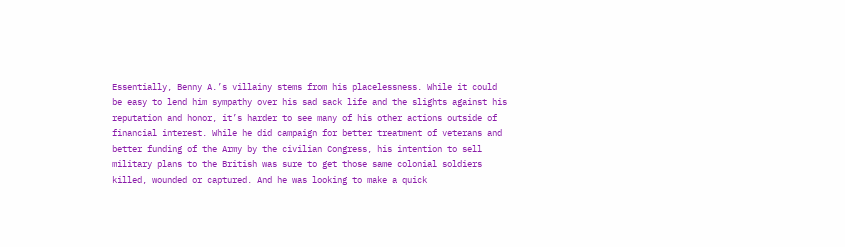Essentially, Benny A.’s villainy stems from his placelessness. While it could be easy to lend him sympathy over his sad sack life and the slights against his reputation and honor, it’s harder to see many of his other actions outside of financial interest. While he did campaign for better treatment of veterans and better funding of the Army by the civilian Congress, his intention to sell military plans to the British was sure to get those same colonial soldiers killed, wounded or captured. And he was looking to make a quick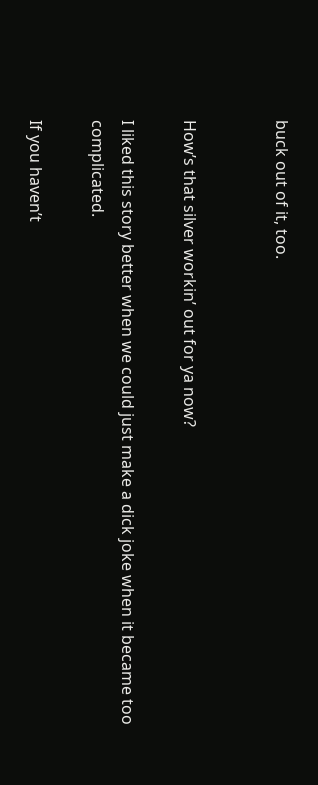buck out of it, too.


How’s that silver workin’ out for ya now?

I liked this story better when we could just make a dick joke when it became too complicated.

If you haven’t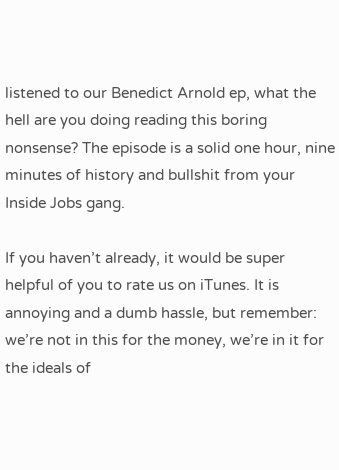listened to our Benedict Arnold ep, what the hell are you doing reading this boring nonsense? The episode is a solid one hour, nine minutes of history and bullshit from your Inside Jobs gang.

If you haven’t already, it would be super helpful of you to rate us on iTunes. It is annoying and a dumb hassle, but remember: we’re not in this for the money, we’re in it for the ideals of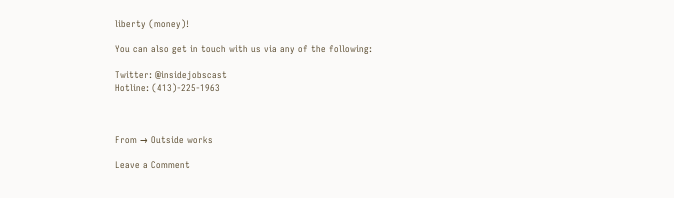liberty (money)!

You can also get in touch with us via any of the following:

Twitter: @insidejobscast
Hotline: (413)-225-1963



From → Outside works

Leave a Comment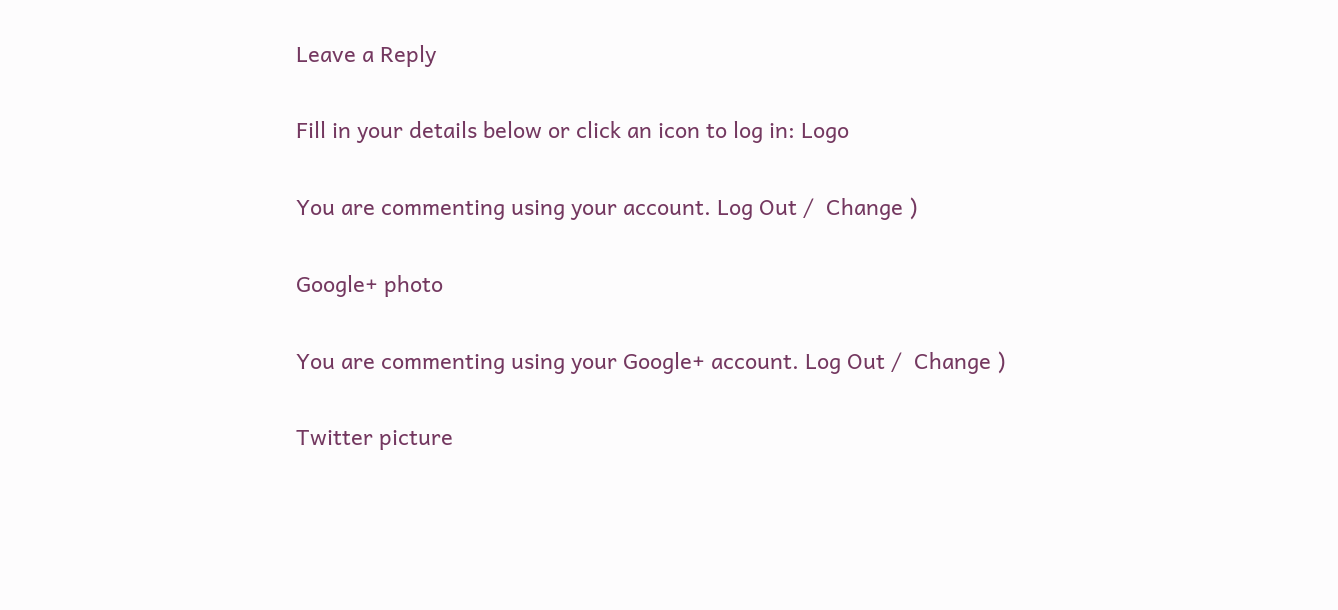Leave a Reply

Fill in your details below or click an icon to log in: Logo

You are commenting using your account. Log Out /  Change )

Google+ photo

You are commenting using your Google+ account. Log Out /  Change )

Twitter picture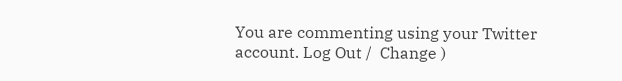You are commenting using your Twitter account. Log Out /  Change )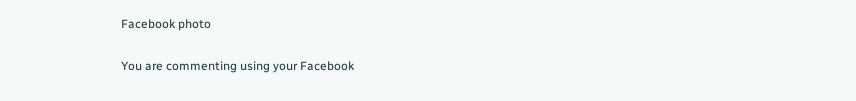Facebook photo

You are commenting using your Facebook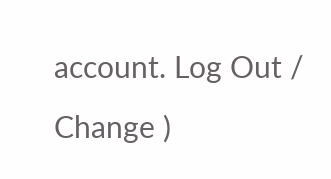account. Log Out /  Change )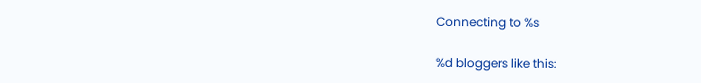Connecting to %s

%d bloggers like this: